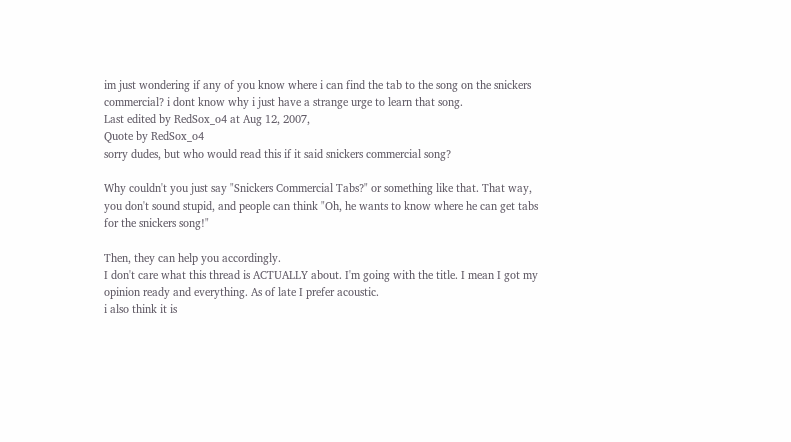im just wondering if any of you know where i can find the tab to the song on the snickers commercial? i dont know why i just have a strange urge to learn that song.
Last edited by RedSox_o4 at Aug 12, 2007,
Quote by RedSox_o4
sorry dudes, but who would read this if it said snickers commercial song?

Why couldn't you just say "Snickers Commercial Tabs?" or something like that. That way, you don't sound stupid, and people can think "Oh, he wants to know where he can get tabs for the snickers song!"

Then, they can help you accordingly.
I don't care what this thread is ACTUALLY about. I'm going with the title. I mean I got my opinion ready and everything. As of late I prefer acoustic.
i also think it is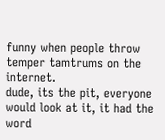funny when people throw temper tamtrums on the internet.
dude, its the pit, everyone would look at it, it had the word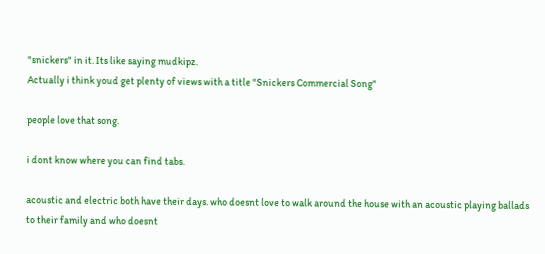"snickers" in it. Its like saying mudkipz.
Actually i think youd get plenty of views with a title "Snickers Commercial Song"

people love that song.

i dont know where you can find tabs.

acoustic and electric both have their days. who doesnt love to walk around the house with an acoustic playing ballads to their family and who doesnt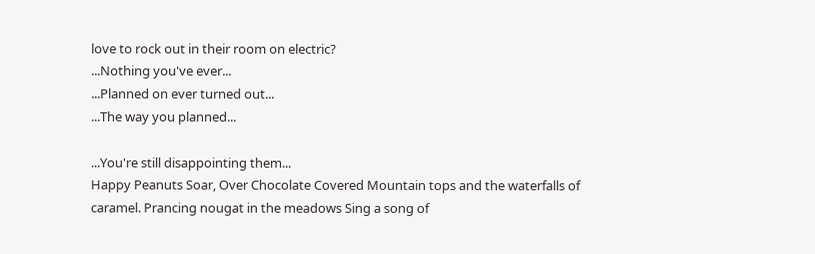love to rock out in their room on electric?
...Nothing you've ever...
...Planned on ever turned out...
...The way you planned...

...You're still disappointing them...
Happy Peanuts Soar, Over Chocolate Covered Mountain tops and the waterfalls of caramel. Prancing nougat in the meadows Sing a song of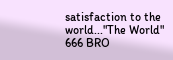satisfaction to the world..."The World"
666 BRO